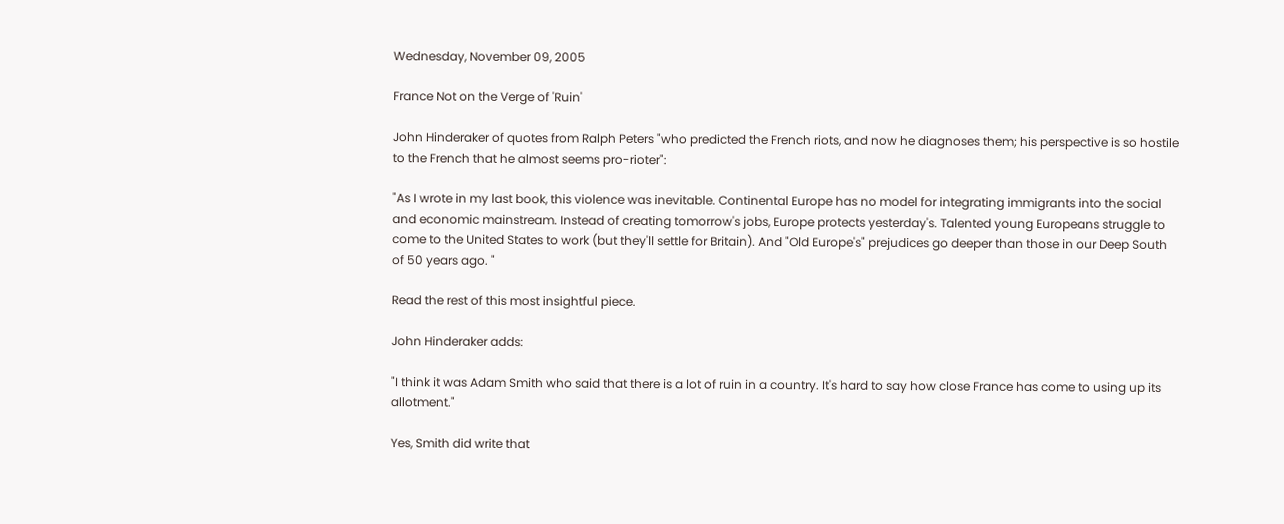Wednesday, November 09, 2005

France Not on the Verge of 'Ruin'

John Hinderaker of quotes from Ralph Peters "who predicted the French riots, and now he diagnoses them; his perspective is so hostile to the French that he almost seems pro-rioter":

"As I wrote in my last book, this violence was inevitable. Continental Europe has no model for integrating immigrants into the social and economic mainstream. Instead of creating tomorrow's jobs, Europe protects yesterday's. Talented young Europeans struggle to come to the United States to work (but they'll settle for Britain). And "Old Europe's" prejudices go deeper than those in our Deep South of 50 years ago. "

Read the rest of this most insightful piece.

John Hinderaker adds:

"I think it was Adam Smith who said that there is a lot of ruin in a country. It's hard to say how close France has come to using up its allotment."

Yes, Smith did write that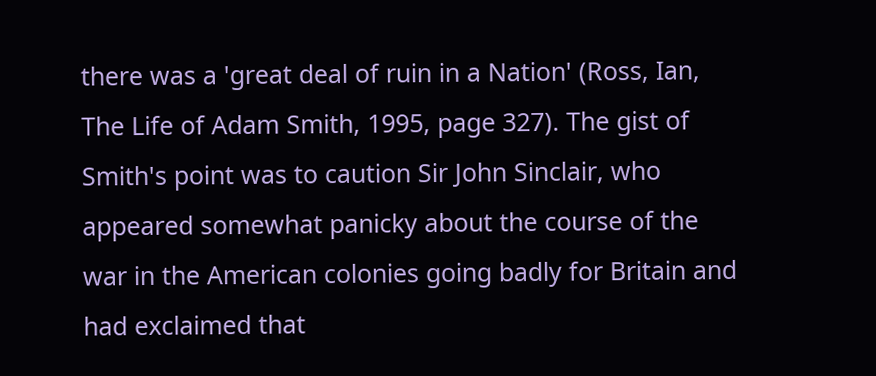there was a 'great deal of ruin in a Nation' (Ross, Ian, The Life of Adam Smith, 1995, page 327). The gist of Smith's point was to caution Sir John Sinclair, who appeared somewhat panicky about the course of the war in the American colonies going badly for Britain and had exclaimed that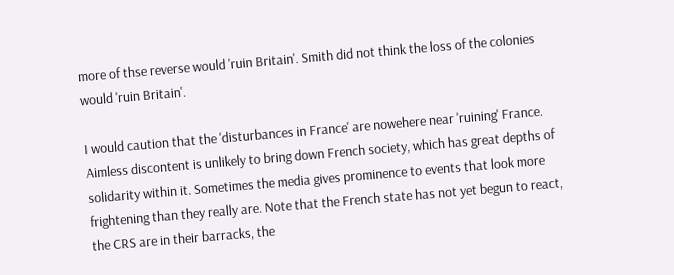more of thse reverse would 'ruin Britain'. Smith did not think the loss of the colonies would 'ruin Britain'.

I would caution that the 'disturbances in France' are nowehere near 'ruining' France. Aimless discontent is unlikely to bring down French society, which has great depths of solidarity within it. Sometimes the media gives prominence to events that look more frightening than they really are. Note that the French state has not yet begun to react, the CRS are in their barracks, the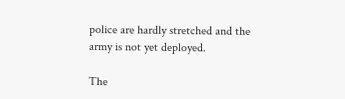police are hardly stretched and the army is not yet deployed.

The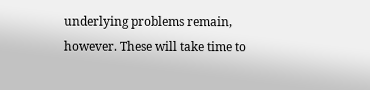underlying problems remain, however. These will take time to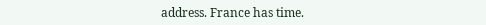address. France has time.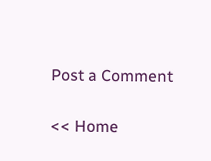Post a Comment

<< Home